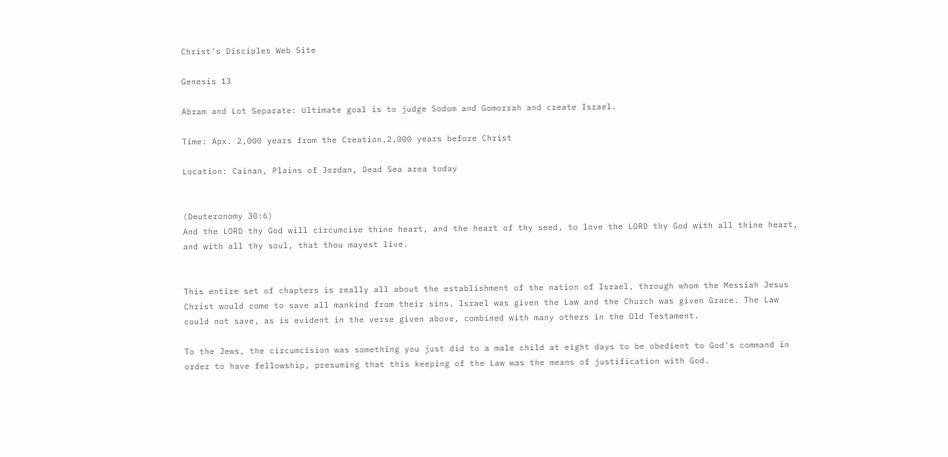Christ's Disciples Web Site

Genesis 13

Abram and Lot Separate: Ultimate goal is to judge Sodom and Gomorrah and create Israel.

Time: Apx. 2,000 years from the Creation,2,000 years before Christ

Location: Cainan, Plains of Jordan, Dead Sea area today


(Deuteronomy 30:6)
And the LORD thy God will circumcise thine heart, and the heart of thy seed, to love the LORD thy God with all thine heart, and with all thy soul, that thou mayest live.


This entire set of chapters is really all about the establishment of the nation of Israel, through whom the Messiah Jesus Christ would come to save all mankind from their sins. Israel was given the Law and the Church was given Grace. The Law could not save, as is evident in the verse given above, combined with many others in the Old Testament.

To the Jews, the circumcision was something you just did to a male child at eight days to be obedient to God's command in order to have fellowship, presuming that this keeping of the Law was the means of justification with God.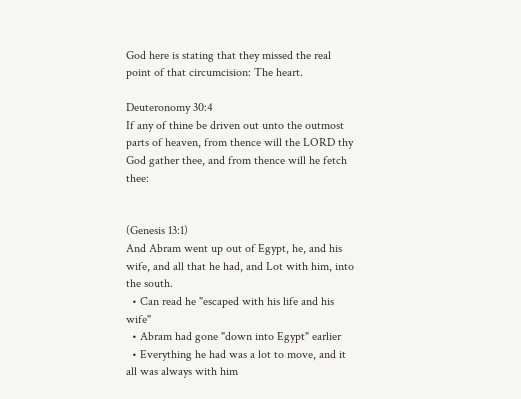God here is stating that they missed the real point of that circumcision: The heart.

Deuteronomy 30:4
If any of thine be driven out unto the outmost parts of heaven, from thence will the LORD thy God gather thee, and from thence will he fetch thee:


(Genesis 13:1)
And Abram went up out of Egypt, he, and his wife, and all that he had, and Lot with him, into the south.
  • Can read he "escaped with his life and his wife"
  • Abram had gone "down into Egypt" earlier
  • Everything he had was a lot to move, and it all was always with him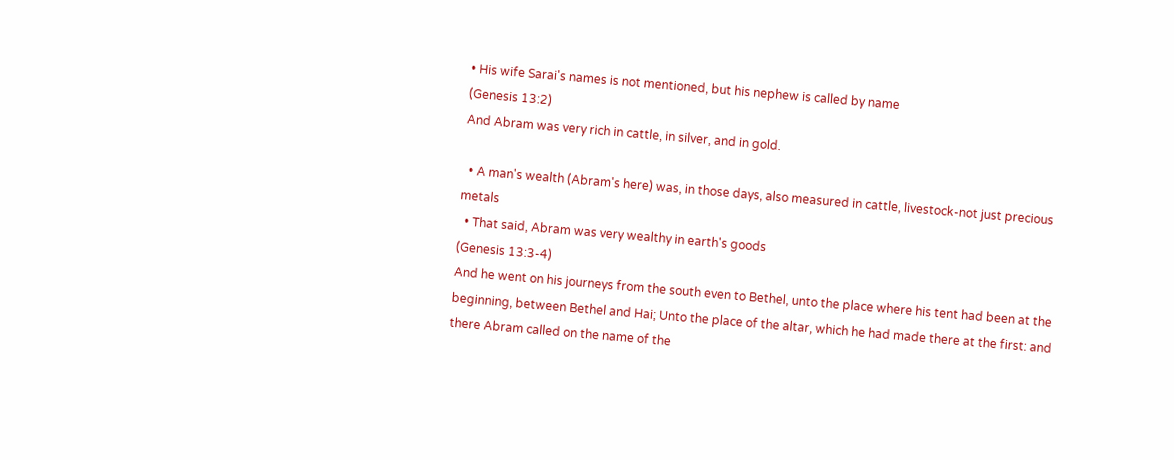• His wife Sarai's names is not mentioned, but his nephew is called by name
(Genesis 13:2)
And Abram was very rich in cattle, in silver, and in gold.

  • A man's wealth (Abram's here) was, in those days, also measured in cattle, livestock-not just precious metals
  • That said, Abram was very wealthy in earth's goods
(Genesis 13:3-4)
And he went on his journeys from the south even to Bethel, unto the place where his tent had been at the beginning, between Bethel and Hai; Unto the place of the altar, which he had made there at the first: and there Abram called on the name of the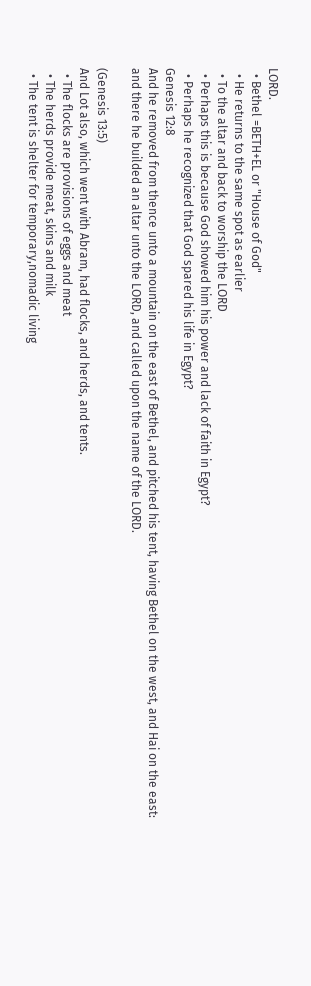LORD.
  • Bethel =BETH+EL or "House of God"
  • He returns to the same spot as earlier
  • To the altar and back to worship the LORD
  • Perhaps this is because God showed him his power and lack of faith in Egypt?
  • Perhaps he recognized that God spared his life in Egypt?
Genesis 12:8
And he removed from thence unto a mountain on the east of Bethel, and pitched his tent, having Bethel on the west, and Hai on the east: and there he builded an altar unto the LORD, and called upon the name of the LORD.

(Genesis 13:5)
And Lot also, which went with Abram, had flocks, and herds, and tents.
  • The flocks are provisions of eggs and meat
  • The herds provide meat, skins and milk
  • The tent is shelter for temporary,nomadic living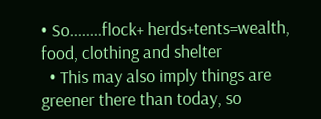• So........flock+ herds+tents=wealth, food, clothing and shelter
  • This may also imply things are greener there than today, so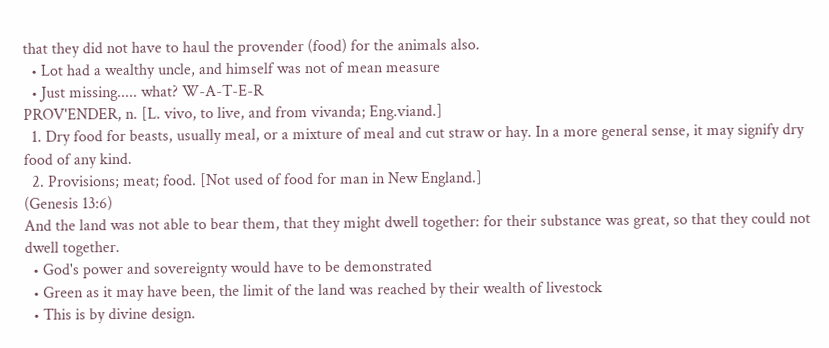that they did not have to haul the provender (food) for the animals also.
  • Lot had a wealthy uncle, and himself was not of mean measure
  • Just missing..... what? W-A-T-E-R
PROV'ENDER, n. [L. vivo, to live, and from vivanda; Eng.viand.]
  1. Dry food for beasts, usually meal, or a mixture of meal and cut straw or hay. In a more general sense, it may signify dry food of any kind.
  2. Provisions; meat; food. [Not used of food for man in New England.]
(Genesis 13:6)
And the land was not able to bear them, that they might dwell together: for their substance was great, so that they could not dwell together.
  • God's power and sovereignty would have to be demonstrated
  • Green as it may have been, the limit of the land was reached by their wealth of livestock
  • This is by divine design.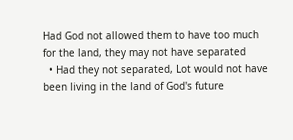Had God not allowed them to have too much for the land, they may not have separated
  • Had they not separated, Lot would not have been living in the land of God's future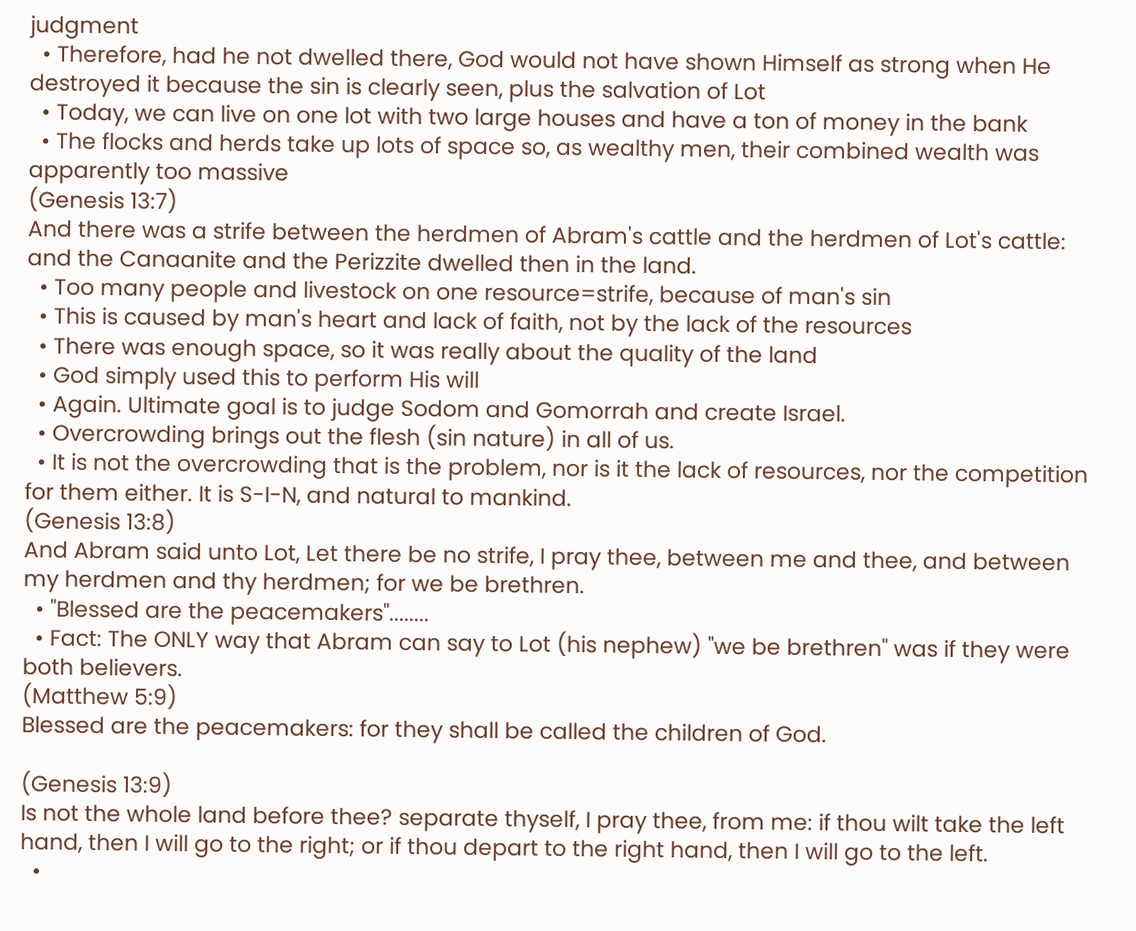judgment
  • Therefore, had he not dwelled there, God would not have shown Himself as strong when He destroyed it because the sin is clearly seen, plus the salvation of Lot
  • Today, we can live on one lot with two large houses and have a ton of money in the bank
  • The flocks and herds take up lots of space so, as wealthy men, their combined wealth was apparently too massive
(Genesis 13:7)
And there was a strife between the herdmen of Abram's cattle and the herdmen of Lot's cattle: and the Canaanite and the Perizzite dwelled then in the land.
  • Too many people and livestock on one resource=strife, because of man's sin
  • This is caused by man's heart and lack of faith, not by the lack of the resources
  • There was enough space, so it was really about the quality of the land
  • God simply used this to perform His will
  • Again. Ultimate goal is to judge Sodom and Gomorrah and create Israel.
  • Overcrowding brings out the flesh (sin nature) in all of us.
  • It is not the overcrowding that is the problem, nor is it the lack of resources, nor the competition for them either. It is S-I-N, and natural to mankind.
(Genesis 13:8)
And Abram said unto Lot, Let there be no strife, I pray thee, between me and thee, and between my herdmen and thy herdmen; for we be brethren.
  • "Blessed are the peacemakers"........
  • Fact: The ONLY way that Abram can say to Lot (his nephew) "we be brethren" was if they were both believers.
(Matthew 5:9)
Blessed are the peacemakers: for they shall be called the children of God.

(Genesis 13:9)
Is not the whole land before thee? separate thyself, I pray thee, from me: if thou wilt take the left hand, then I will go to the right; or if thou depart to the right hand, then I will go to the left.
  •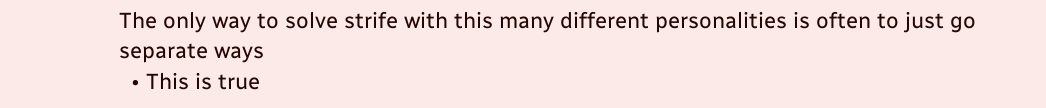The only way to solve strife with this many different personalities is often to just go separate ways
  • This is true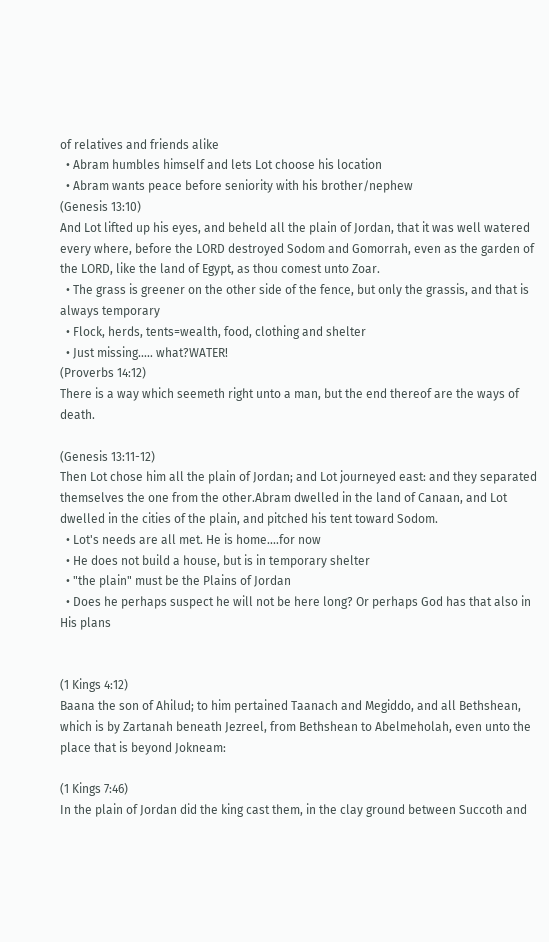of relatives and friends alike
  • Abram humbles himself and lets Lot choose his location
  • Abram wants peace before seniority with his brother/nephew
(Genesis 13:10)
And Lot lifted up his eyes, and beheld all the plain of Jordan, that it was well watered every where, before the LORD destroyed Sodom and Gomorrah, even as the garden of the LORD, like the land of Egypt, as thou comest unto Zoar.
  • The grass is greener on the other side of the fence, but only the grassis, and that is always temporary
  • Flock, herds, tents=wealth, food, clothing and shelter
  • Just missing..... what?WATER!
(Proverbs 14:12)
There is a way which seemeth right unto a man, but the end thereof are the ways of death.

(Genesis 13:11-12)
Then Lot chose him all the plain of Jordan; and Lot journeyed east: and they separated themselves the one from the other.Abram dwelled in the land of Canaan, and Lot dwelled in the cities of the plain, and pitched his tent toward Sodom.
  • Lot's needs are all met. He is home....for now
  • He does not build a house, but is in temporary shelter
  • "the plain" must be the Plains of Jordan
  • Does he perhaps suspect he will not be here long? Or perhaps God has that also in His plans


(1 Kings 4:12)
Baana the son of Ahilud; to him pertained Taanach and Megiddo, and all Bethshean, which is by Zartanah beneath Jezreel, from Bethshean to Abelmeholah, even unto the place that is beyond Jokneam:

(1 Kings 7:46)
In the plain of Jordan did the king cast them, in the clay ground between Succoth and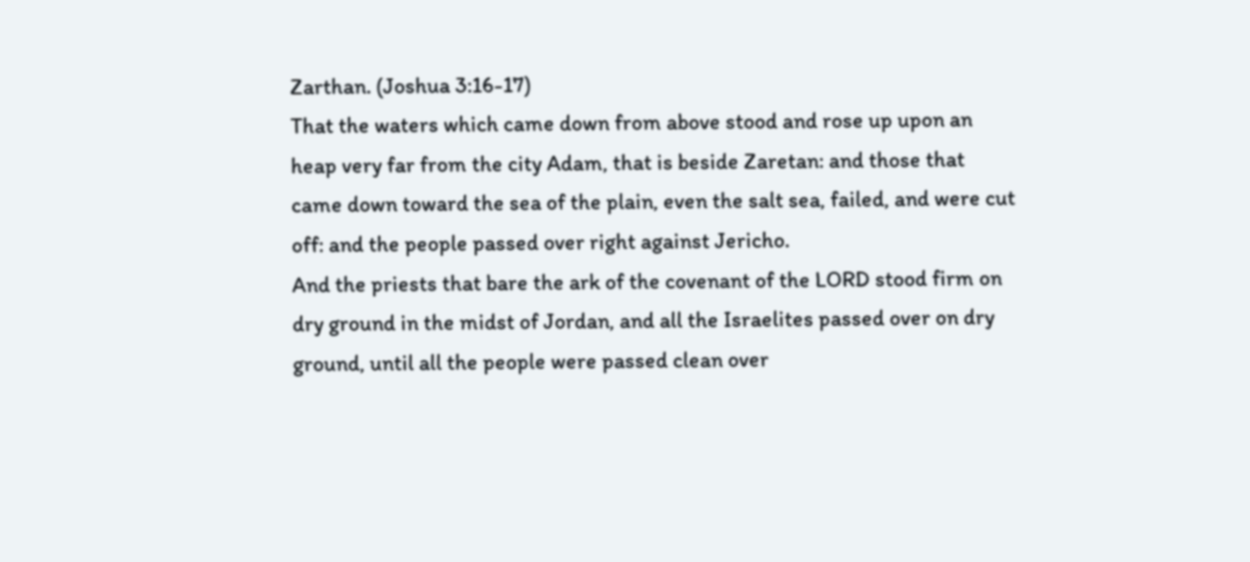Zarthan. (Joshua 3:16-17)
That the waters which came down from above stood and rose up upon an heap very far from the city Adam, that is beside Zaretan: and those that came down toward the sea of the plain, even the salt sea, failed, and were cut off: and the people passed over right against Jericho.
And the priests that bare the ark of the covenant of the LORD stood firm on dry ground in the midst of Jordan, and all the Israelites passed over on dry ground, until all the people were passed clean over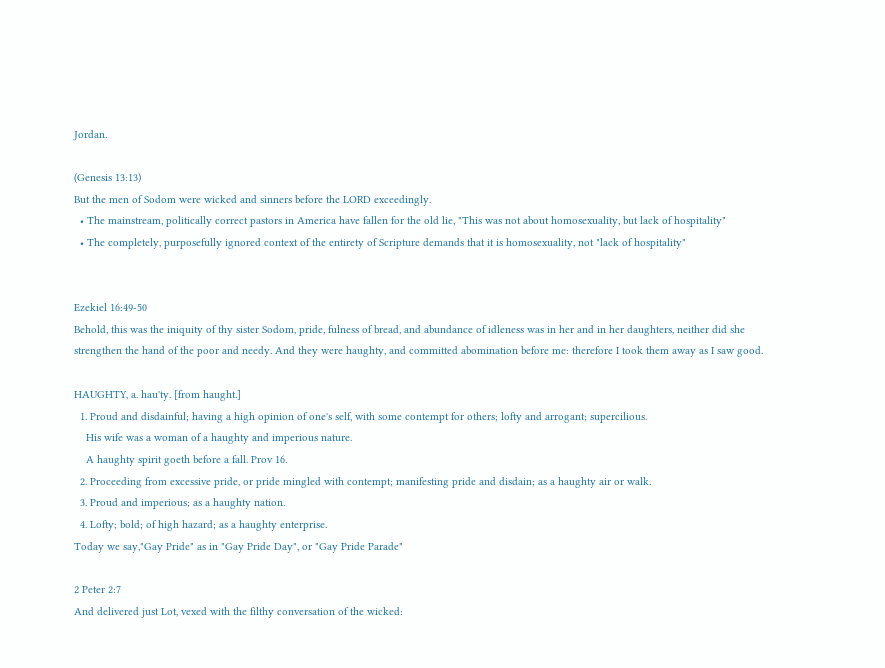Jordan.

(Genesis 13:13)
But the men of Sodom were wicked and sinners before the LORD exceedingly.
  • The mainstream, politically correct pastors in America have fallen for the old lie, "This was not about homosexuality, but lack of hospitality"
  • The completely, purposefully ignored context of the entirety of Scripture demands that it is homosexuality, not "lack of hospitality"


Ezekiel 16:49-50
Behold, this was the iniquity of thy sister Sodom, pride, fulness of bread, and abundance of idleness was in her and in her daughters, neither did she strengthen the hand of the poor and needy. And they were haughty, and committed abomination before me: therefore I took them away as I saw good.

HAUGHTY, a. hau'ty. [from haught.]
  1. Proud and disdainful; having a high opinion of one's self, with some contempt for others; lofty and arrogant; supercilious.
    His wife was a woman of a haughty and imperious nature.
    A haughty spirit goeth before a fall. Prov 16.
  2. Proceeding from excessive pride, or pride mingled with contempt; manifesting pride and disdain; as a haughty air or walk.
  3. Proud and imperious; as a haughty nation.
  4. Lofty; bold; of high hazard; as a haughty enterprise.
Today we say,"Gay Pride" as in "Gay Pride Day", or "Gay Pride Parade"

2 Peter 2:7
And delivered just Lot, vexed with the filthy conversation of the wicked: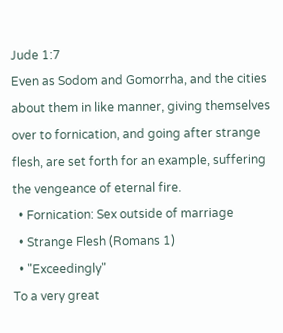Jude 1:7
Even as Sodom and Gomorrha, and the cities about them in like manner, giving themselves over to fornication, and going after strange flesh, are set forth for an example, suffering the vengeance of eternal fire.
  • Fornication: Sex outside of marriage
  • Strange Flesh (Romans 1)
  • "Exceedingly"
To a very great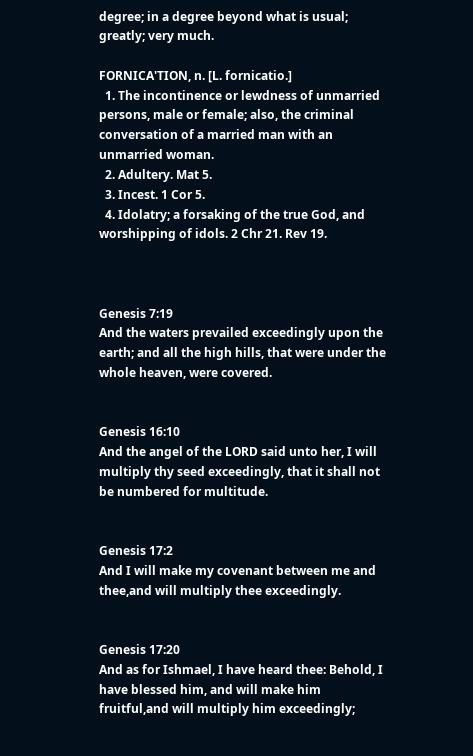degree; in a degree beyond what is usual; greatly; very much.

FORNICA'TION, n. [L. fornicatio.]
  1. The incontinence or lewdness of unmarried persons, male or female; also, the criminal conversation of a married man with an unmarried woman.
  2. Adultery. Mat 5.
  3. Incest. 1 Cor 5.
  4. Idolatry; a forsaking of the true God, and worshipping of idols. 2 Chr 21. Rev 19.



Genesis 7:19
And the waters prevailed exceedingly upon the earth; and all the high hills, that were under the whole heaven, were covered.


Genesis 16:10
And the angel of the LORD said unto her, I will multiply thy seed exceedingly, that it shall not be numbered for multitude.


Genesis 17:2
And I will make my covenant between me and thee,and will multiply thee exceedingly.


Genesis 17:20
And as for Ishmael, I have heard thee: Behold, I have blessed him, and will make him fruitful,and will multiply him exceedingly;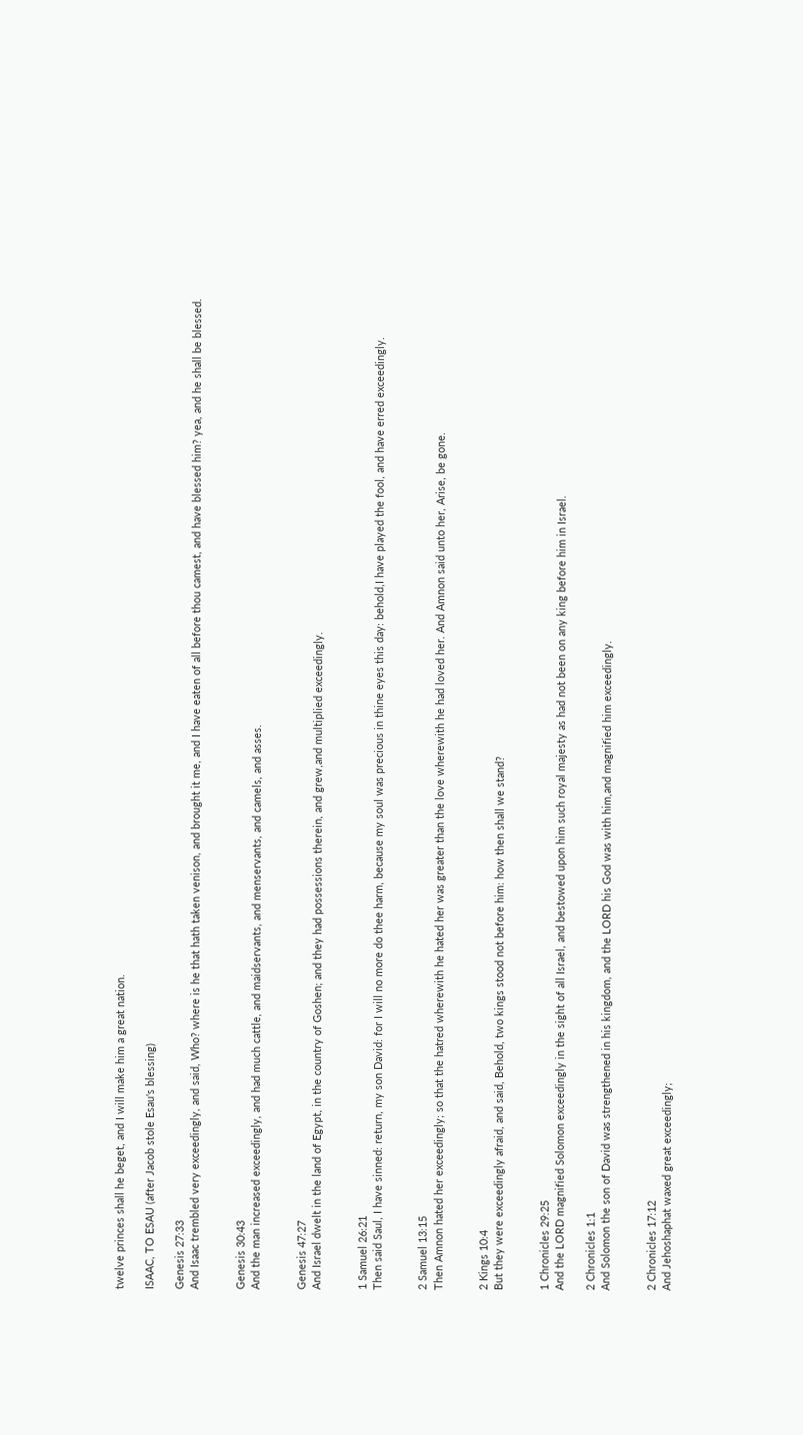twelve princes shall he beget, and I will make him a great nation.

ISAAC, TO ESAU (after Jacob stole Esau's blessing)

Genesis 27:33
And Isaac trembled very exceedingly, and said, Who? where is he that hath taken venison, and brought it me, and I have eaten of all before thou camest, and have blessed him? yea, and he shall be blessed.


Genesis 30:43
And the man increased exceedingly, and had much cattle, and maidservants, and menservants, and camels, and asses.


Genesis 47:27
And Israel dwelt in the land of Egypt, in the country of Goshen; and they had possessions therein, and grew,and multiplied exceedingly.


1 Samuel 26:21
Then said Saul, I have sinned: return, my son David: for I will no more do thee harm, because my soul was precious in thine eyes this day: behold,I have played the fool, and have erred exceedingly.


2 Samuel 13:15
Then Amnon hated her exceedingly; so that the hatred wherewith he hated her was greater than the love wherewith he had loved her. And Amnon said unto her, Arise, be gone.


2 Kings 10:4
But they were exceedingly afraid, and said, Behold, two kings stood not before him: how then shall we stand?


1 Chronicles 29:25
And the LORD magnified Solomon exceedingly in the sight of all Israel, and bestowed upon him such royal majesty as had not been on any king before him in Israel.

2 Chronicles 1:1
And Solomon the son of David was strengthened in his kingdom, and the LORD his God was with him,and magnified him exceedingly.


2 Chronicles 17:12
And Jehoshaphat waxed great exceedingly;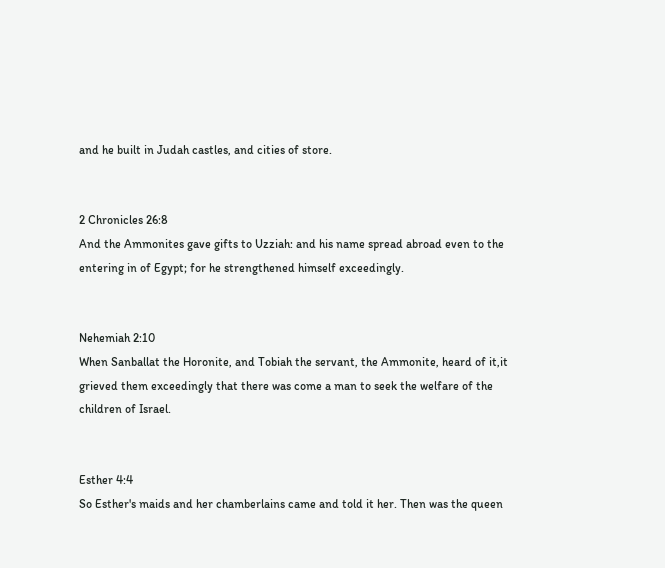and he built in Judah castles, and cities of store.


2 Chronicles 26:8
And the Ammonites gave gifts to Uzziah: and his name spread abroad even to the entering in of Egypt; for he strengthened himself exceedingly.


Nehemiah 2:10
When Sanballat the Horonite, and Tobiah the servant, the Ammonite, heard of it,it grieved them exceedingly that there was come a man to seek the welfare of the children of Israel.


Esther 4:4
So Esther's maids and her chamberlains came and told it her. Then was the queen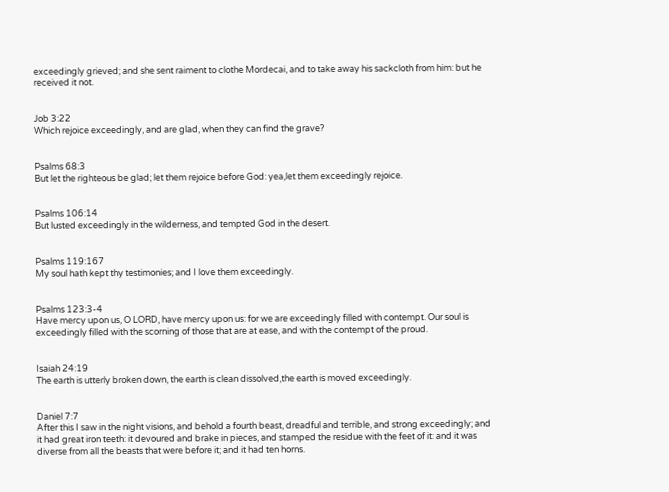exceedingly grieved; and she sent raiment to clothe Mordecai, and to take away his sackcloth from him: but he received it not.


Job 3:22
Which rejoice exceedingly, and are glad, when they can find the grave?


Psalms 68:3
But let the righteous be glad; let them rejoice before God: yea,let them exceedingly rejoice.


Psalms 106:14
But lusted exceedingly in the wilderness, and tempted God in the desert.


Psalms 119:167
My soul hath kept thy testimonies; and I love them exceedingly.


Psalms 123:3-4
Have mercy upon us, O LORD, have mercy upon us: for we are exceedingly filled with contempt. Our soul is exceedingly filled with the scorning of those that are at ease, and with the contempt of the proud.


Isaiah 24:19
The earth is utterly broken down, the earth is clean dissolved,the earth is moved exceedingly.


Daniel 7:7
After this I saw in the night visions, and behold a fourth beast, dreadful and terrible, and strong exceedingly; and it had great iron teeth: it devoured and brake in pieces, and stamped the residue with the feet of it: and it was diverse from all the beasts that were before it; and it had ten horns.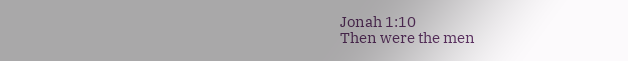Jonah 1:10
Then were the men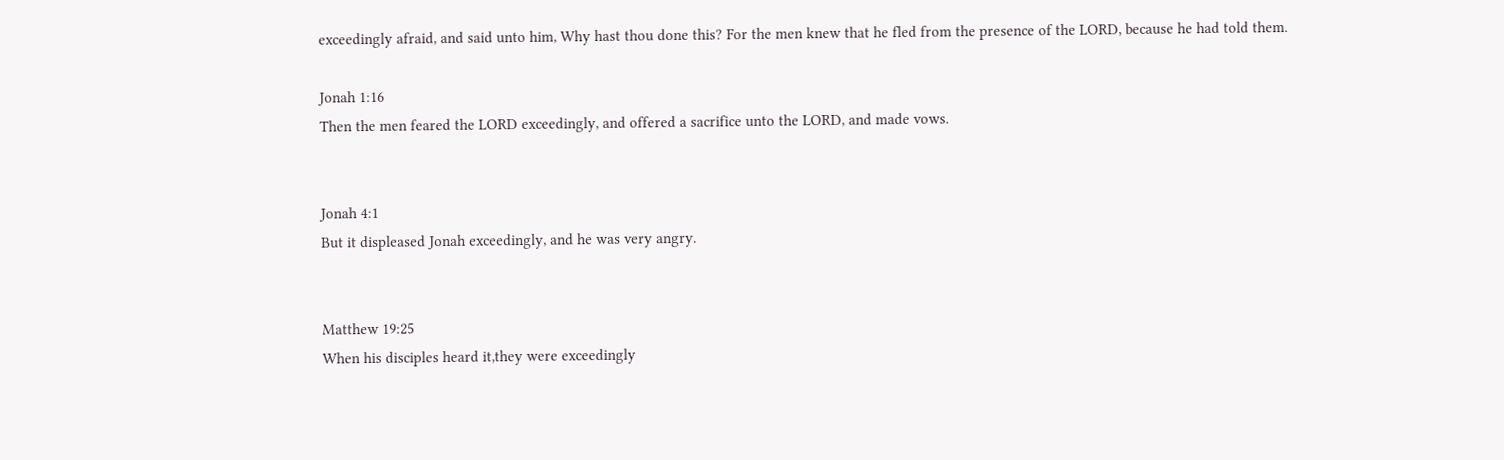exceedingly afraid, and said unto him, Why hast thou done this? For the men knew that he fled from the presence of the LORD, because he had told them.

Jonah 1:16
Then the men feared the LORD exceedingly, and offered a sacrifice unto the LORD, and made vows.


Jonah 4:1
But it displeased Jonah exceedingly, and he was very angry.


Matthew 19:25
When his disciples heard it,they were exceedingly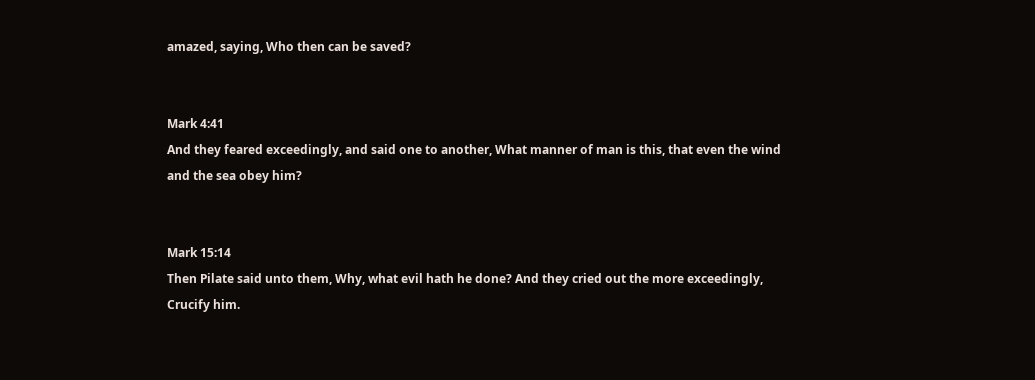amazed, saying, Who then can be saved?


Mark 4:41
And they feared exceedingly, and said one to another, What manner of man is this, that even the wind and the sea obey him?


Mark 15:14
Then Pilate said unto them, Why, what evil hath he done? And they cried out the more exceedingly, Crucify him.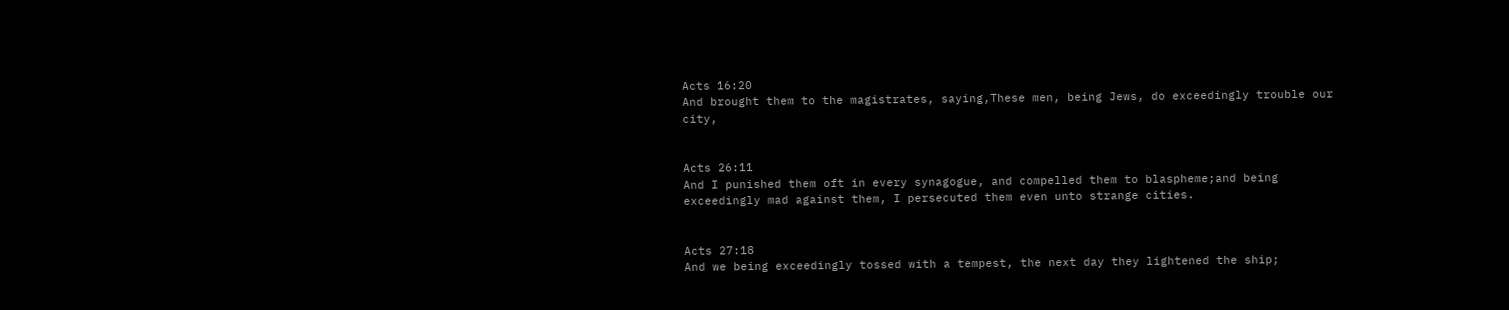Acts 16:20
And brought them to the magistrates, saying,These men, being Jews, do exceedingly trouble our city,


Acts 26:11
And I punished them oft in every synagogue, and compelled them to blaspheme;and being exceedingly mad against them, I persecuted them even unto strange cities.


Acts 27:18
And we being exceedingly tossed with a tempest, the next day they lightened the ship;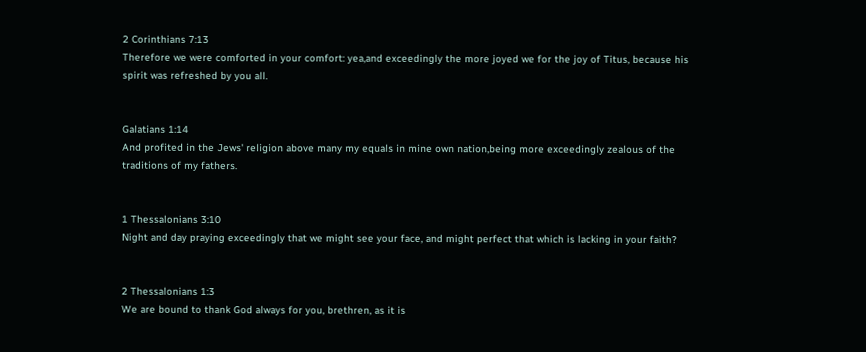2 Corinthians 7:13
Therefore we were comforted in your comfort: yea,and exceedingly the more joyed we for the joy of Titus, because his spirit was refreshed by you all.


Galatians 1:14
And profited in the Jews' religion above many my equals in mine own nation,being more exceedingly zealous of the traditions of my fathers.


1 Thessalonians 3:10
Night and day praying exceedingly that we might see your face, and might perfect that which is lacking in your faith?


2 Thessalonians 1:3
We are bound to thank God always for you, brethren, as it is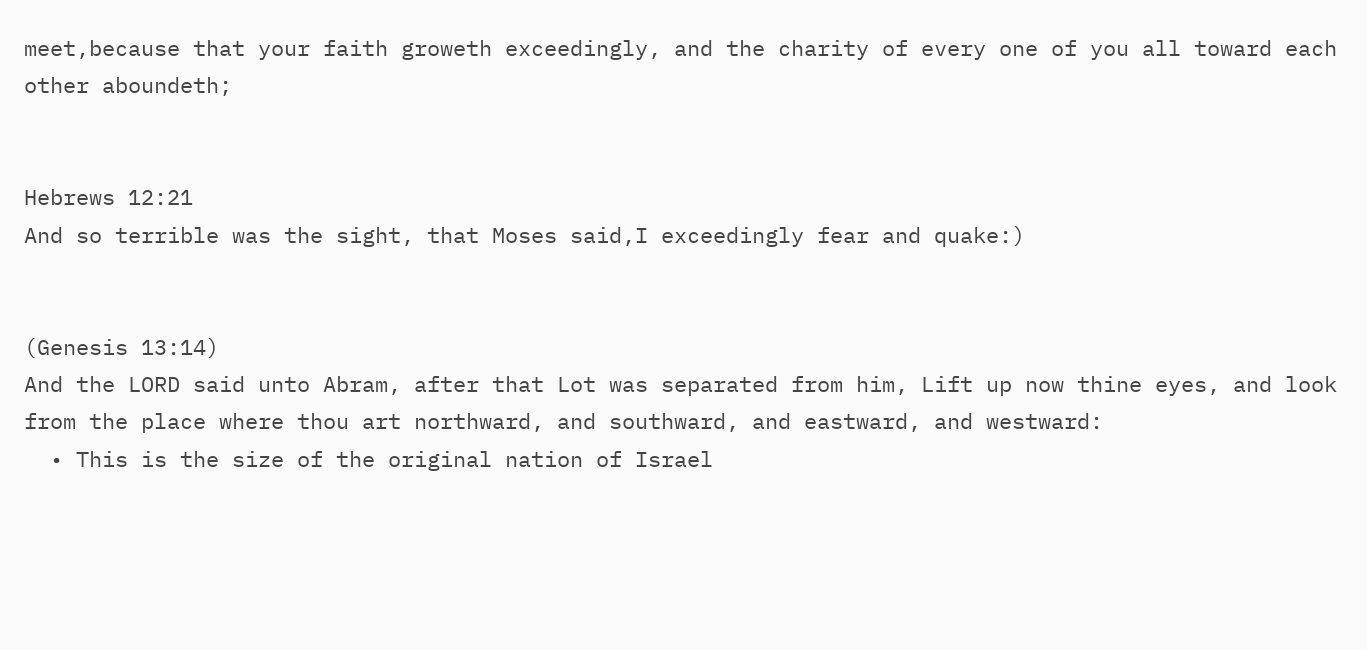meet,because that your faith groweth exceedingly, and the charity of every one of you all toward each other aboundeth;


Hebrews 12:21
And so terrible was the sight, that Moses said,I exceedingly fear and quake:)


(Genesis 13:14)
And the LORD said unto Abram, after that Lot was separated from him, Lift up now thine eyes, and look from the place where thou art northward, and southward, and eastward, and westward:
  • This is the size of the original nation of Israel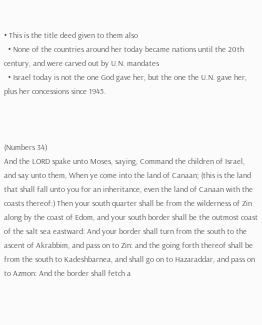• This is the title deed given to them also
  • None of the countries around her today became nations until the 20th century, and were carved out by U.N. mandates
  • Israel today is not the one God gave her, but the one the U.N. gave her, plus her concessions since 1945.



(Numbers 34)
And the LORD spake unto Moses, saying, Command the children of Israel, and say unto them, When ye come into the land of Canaan; (this is the land that shall fall unto you for an inheritance, even the land of Canaan with the coasts thereof:) Then your south quarter shall be from the wilderness of Zin along by the coast of Edom, and your south border shall be the outmost coast of the salt sea eastward: And your border shall turn from the south to the ascent of Akrabbim, and pass on to Zin: and the going forth thereof shall be from the south to Kadeshbarnea, and shall go on to Hazaraddar, and pass on to Azmon: And the border shall fetch a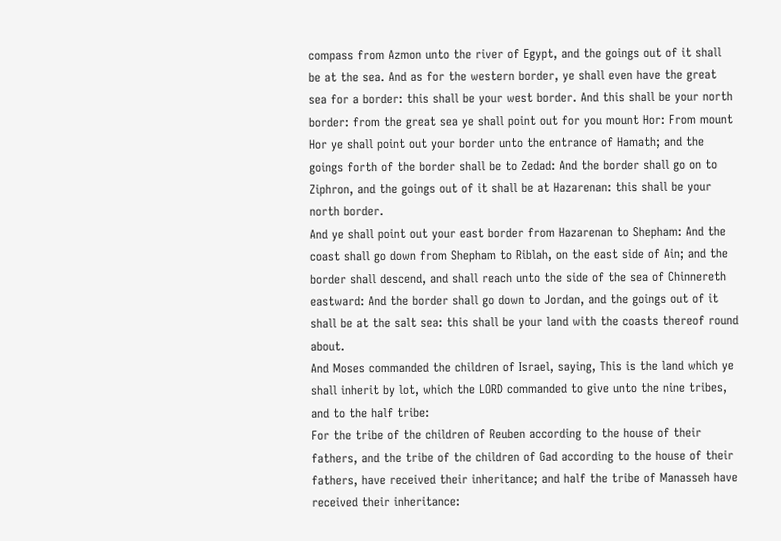compass from Azmon unto the river of Egypt, and the goings out of it shall be at the sea. And as for the western border, ye shall even have the great sea for a border: this shall be your west border. And this shall be your north border: from the great sea ye shall point out for you mount Hor: From mount Hor ye shall point out your border unto the entrance of Hamath; and the goings forth of the border shall be to Zedad: And the border shall go on to Ziphron, and the goings out of it shall be at Hazarenan: this shall be your north border.
And ye shall point out your east border from Hazarenan to Shepham: And the coast shall go down from Shepham to Riblah, on the east side of Ain; and the border shall descend, and shall reach unto the side of the sea of Chinnereth eastward: And the border shall go down to Jordan, and the goings out of it shall be at the salt sea: this shall be your land with the coasts thereof round about.
And Moses commanded the children of Israel, saying, This is the land which ye shall inherit by lot, which the LORD commanded to give unto the nine tribes, and to the half tribe:
For the tribe of the children of Reuben according to the house of their fathers, and the tribe of the children of Gad according to the house of their fathers, have received their inheritance; and half the tribe of Manasseh have received their inheritance: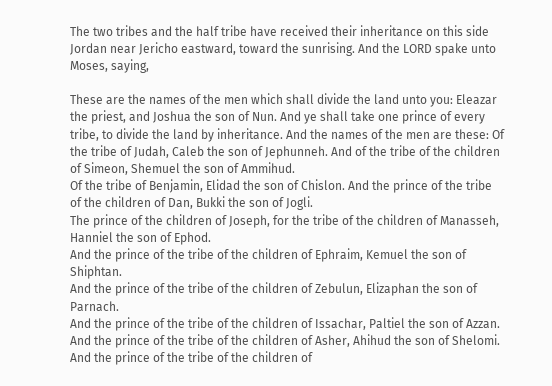The two tribes and the half tribe have received their inheritance on this side Jordan near Jericho eastward, toward the sunrising. And the LORD spake unto Moses, saying,

These are the names of the men which shall divide the land unto you: Eleazar the priest, and Joshua the son of Nun. And ye shall take one prince of every tribe, to divide the land by inheritance. And the names of the men are these: Of the tribe of Judah, Caleb the son of Jephunneh. And of the tribe of the children of Simeon, Shemuel the son of Ammihud.
Of the tribe of Benjamin, Elidad the son of Chislon. And the prince of the tribe of the children of Dan, Bukki the son of Jogli.
The prince of the children of Joseph, for the tribe of the children of Manasseh, Hanniel the son of Ephod.
And the prince of the tribe of the children of Ephraim, Kemuel the son of Shiphtan.
And the prince of the tribe of the children of Zebulun, Elizaphan the son of Parnach.
And the prince of the tribe of the children of Issachar, Paltiel the son of Azzan.
And the prince of the tribe of the children of Asher, Ahihud the son of Shelomi.
And the prince of the tribe of the children of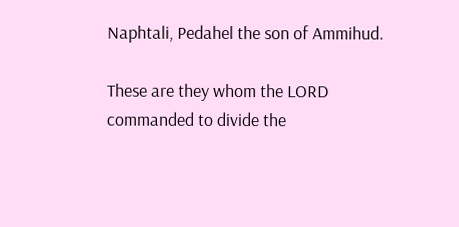Naphtali, Pedahel the son of Ammihud.

These are they whom the LORD commanded to divide the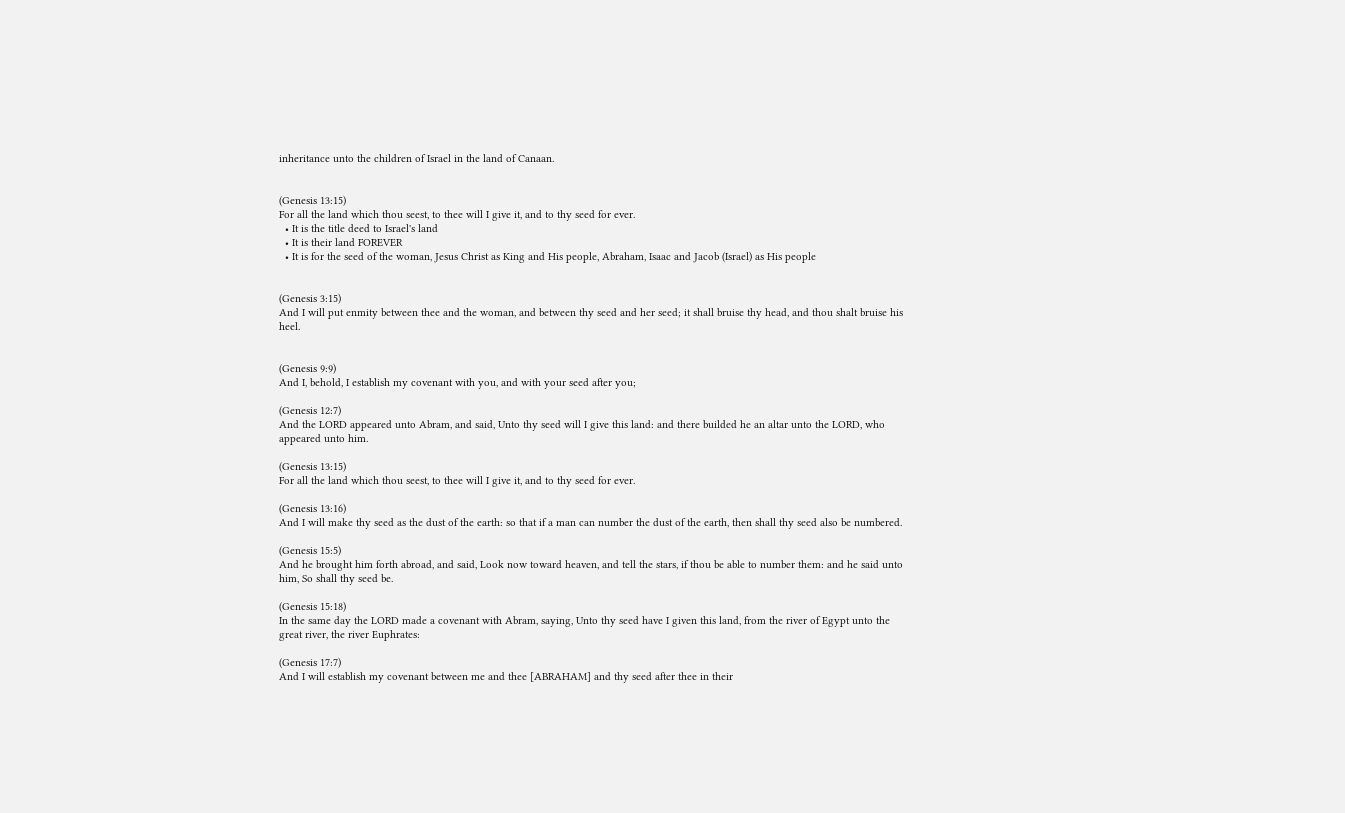inheritance unto the children of Israel in the land of Canaan.


(Genesis 13:15)
For all the land which thou seest, to thee will I give it, and to thy seed for ever.
  • It is the title deed to Israel's land
  • It is their land FOREVER
  • It is for the seed of the woman, Jesus Christ as King and His people, Abraham, Isaac and Jacob (Israel) as His people


(Genesis 3:15)
And I will put enmity between thee and the woman, and between thy seed and her seed; it shall bruise thy head, and thou shalt bruise his heel.


(Genesis 9:9)
And I, behold, I establish my covenant with you, and with your seed after you;

(Genesis 12:7)
And the LORD appeared unto Abram, and said, Unto thy seed will I give this land: and there builded he an altar unto the LORD, who appeared unto him.

(Genesis 13:15)
For all the land which thou seest, to thee will I give it, and to thy seed for ever.

(Genesis 13:16)
And I will make thy seed as the dust of the earth: so that if a man can number the dust of the earth, then shall thy seed also be numbered.

(Genesis 15:5)
And he brought him forth abroad, and said, Look now toward heaven, and tell the stars, if thou be able to number them: and he said unto him, So shall thy seed be.

(Genesis 15:18)
In the same day the LORD made a covenant with Abram, saying, Unto thy seed have I given this land, from the river of Egypt unto the great river, the river Euphrates:

(Genesis 17:7)
And I will establish my covenant between me and thee [ABRAHAM] and thy seed after thee in their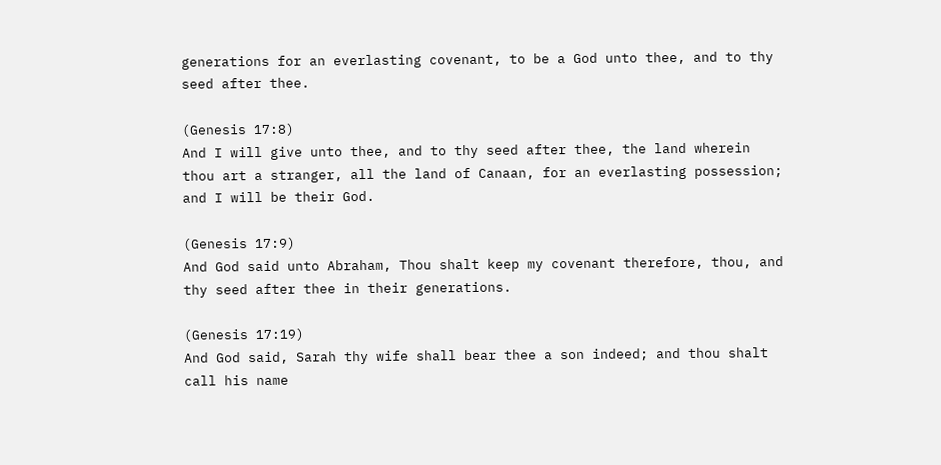generations for an everlasting covenant, to be a God unto thee, and to thy seed after thee.

(Genesis 17:8)
And I will give unto thee, and to thy seed after thee, the land wherein thou art a stranger, all the land of Canaan, for an everlasting possession; and I will be their God.

(Genesis 17:9)
And God said unto Abraham, Thou shalt keep my covenant therefore, thou, and thy seed after thee in their generations.

(Genesis 17:19)
And God said, Sarah thy wife shall bear thee a son indeed; and thou shalt call his name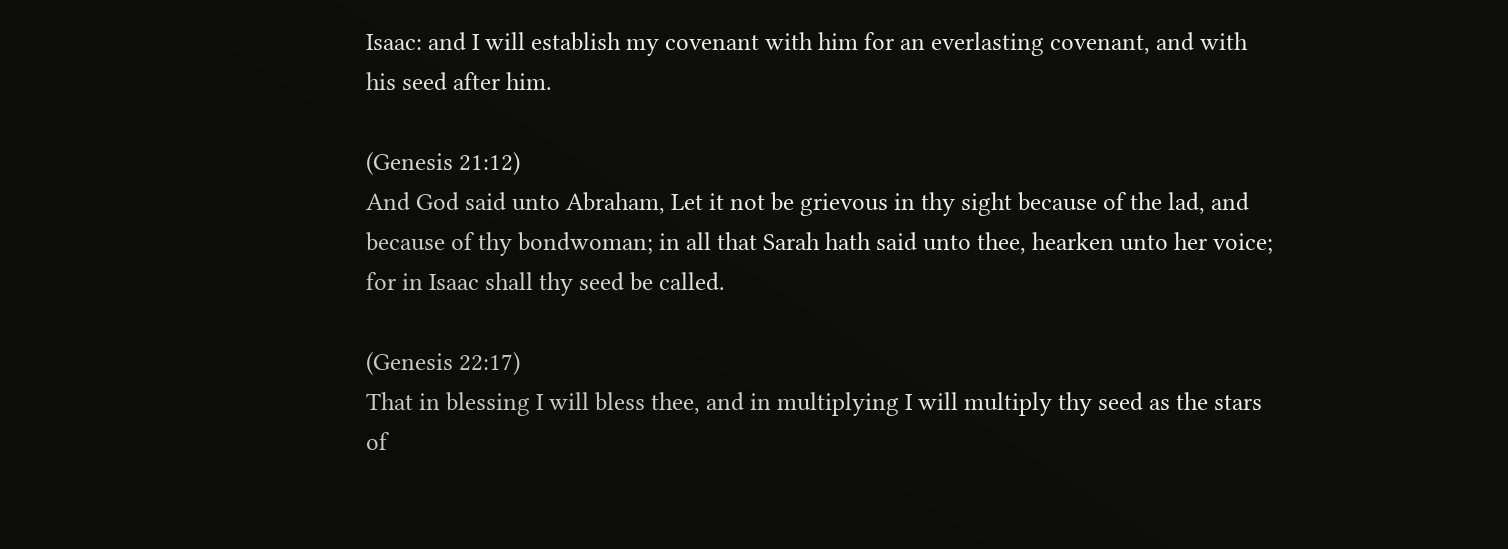Isaac: and I will establish my covenant with him for an everlasting covenant, and with his seed after him.

(Genesis 21:12)
And God said unto Abraham, Let it not be grievous in thy sight because of the lad, and because of thy bondwoman; in all that Sarah hath said unto thee, hearken unto her voice; for in Isaac shall thy seed be called.

(Genesis 22:17)
That in blessing I will bless thee, and in multiplying I will multiply thy seed as the stars of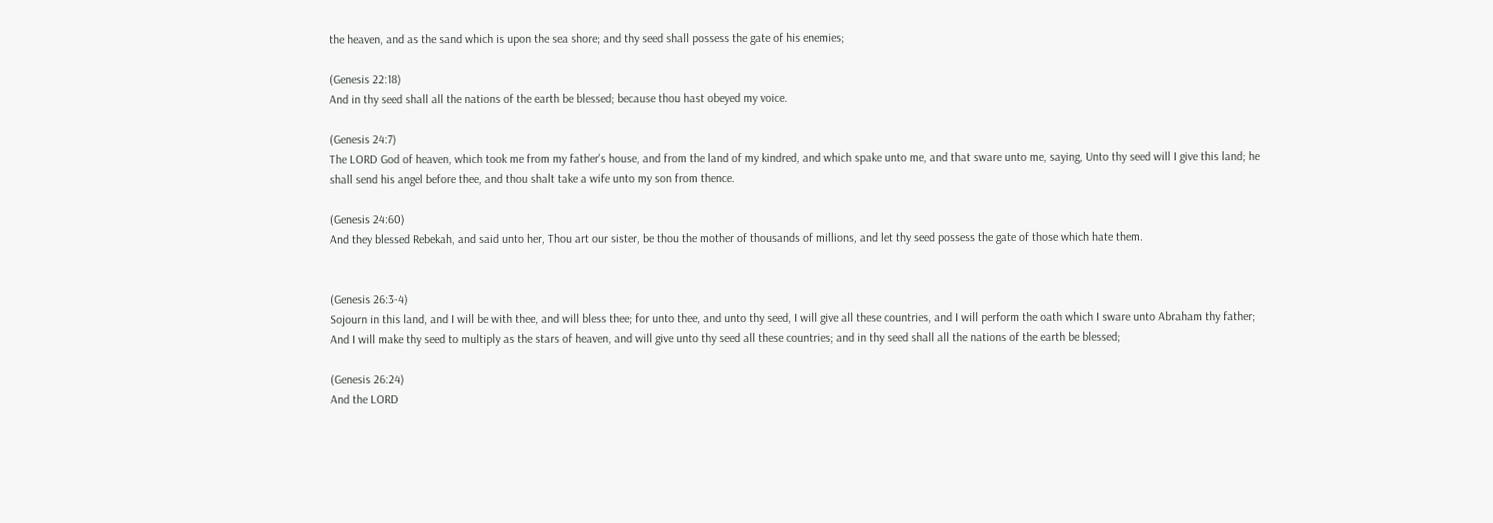the heaven, and as the sand which is upon the sea shore; and thy seed shall possess the gate of his enemies;

(Genesis 22:18)
And in thy seed shall all the nations of the earth be blessed; because thou hast obeyed my voice.

(Genesis 24:7)
The LORD God of heaven, which took me from my father's house, and from the land of my kindred, and which spake unto me, and that sware unto me, saying, Unto thy seed will I give this land; he shall send his angel before thee, and thou shalt take a wife unto my son from thence.

(Genesis 24:60)
And they blessed Rebekah, and said unto her, Thou art our sister, be thou the mother of thousands of millions, and let thy seed possess the gate of those which hate them.


(Genesis 26:3-4)
Sojourn in this land, and I will be with thee, and will bless thee; for unto thee, and unto thy seed, I will give all these countries, and I will perform the oath which I sware unto Abraham thy father; And I will make thy seed to multiply as the stars of heaven, and will give unto thy seed all these countries; and in thy seed shall all the nations of the earth be blessed;

(Genesis 26:24)
And the LORD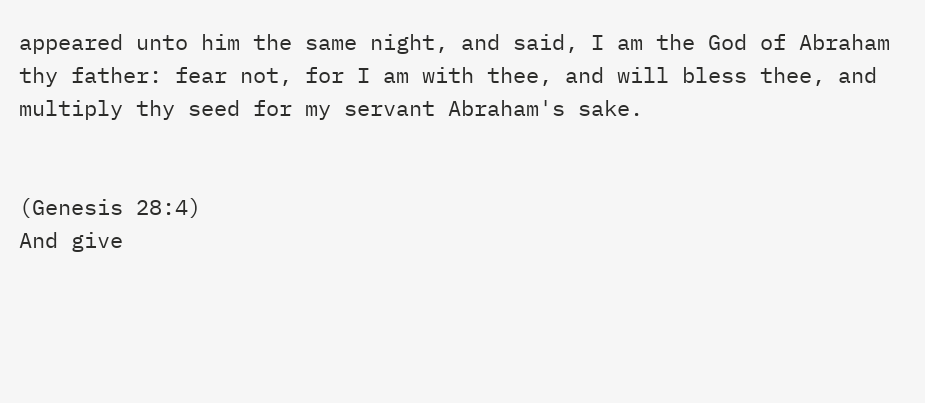appeared unto him the same night, and said, I am the God of Abraham thy father: fear not, for I am with thee, and will bless thee, and multiply thy seed for my servant Abraham's sake.


(Genesis 28:4)
And give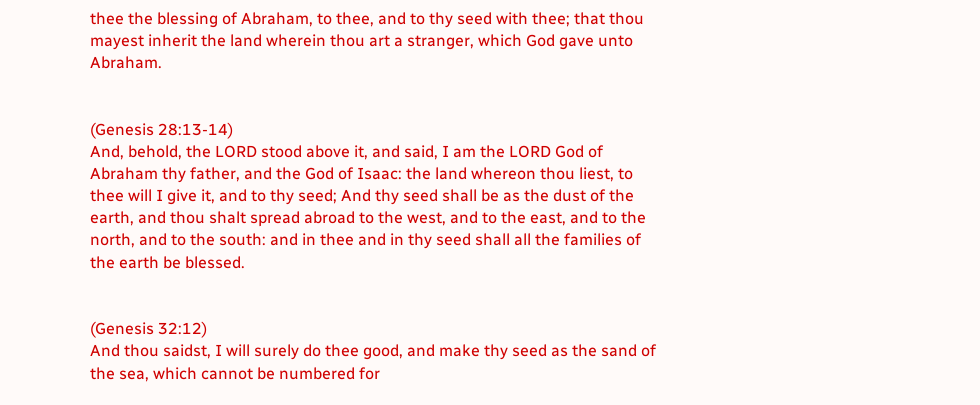thee the blessing of Abraham, to thee, and to thy seed with thee; that thou mayest inherit the land wherein thou art a stranger, which God gave unto Abraham.


(Genesis 28:13-14)
And, behold, the LORD stood above it, and said, I am the LORD God of Abraham thy father, and the God of Isaac: the land whereon thou liest, to thee will I give it, and to thy seed; And thy seed shall be as the dust of the earth, and thou shalt spread abroad to the west, and to the east, and to the north, and to the south: and in thee and in thy seed shall all the families of the earth be blessed.


(Genesis 32:12)
And thou saidst, I will surely do thee good, and make thy seed as the sand of the sea, which cannot be numbered for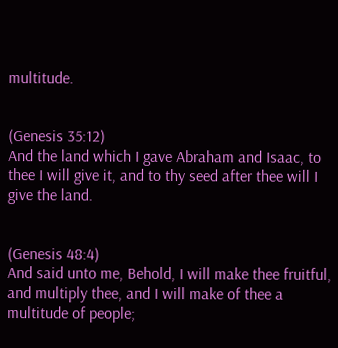multitude.


(Genesis 35:12)
And the land which I gave Abraham and Isaac, to thee I will give it, and to thy seed after thee will I give the land.


(Genesis 48:4)
And said unto me, Behold, I will make thee fruitful, and multiply thee, and I will make of thee a multitude of people;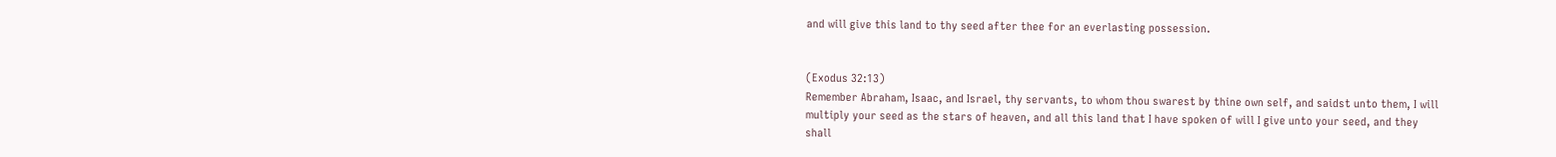and will give this land to thy seed after thee for an everlasting possession.


(Exodus 32:13)
Remember Abraham, Isaac, and Israel, thy servants, to whom thou swarest by thine own self, and saidst unto them, I will multiply your seed as the stars of heaven, and all this land that I have spoken of will I give unto your seed, and they shall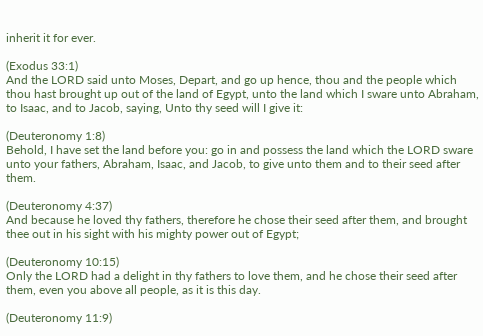inherit it for ever.

(Exodus 33:1)
And the LORD said unto Moses, Depart, and go up hence, thou and the people which thou hast brought up out of the land of Egypt, unto the land which I sware unto Abraham, to Isaac, and to Jacob, saying, Unto thy seed will I give it:

(Deuteronomy 1:8)
Behold, I have set the land before you: go in and possess the land which the LORD sware unto your fathers, Abraham, Isaac, and Jacob, to give unto them and to their seed after them.

(Deuteronomy 4:37)
And because he loved thy fathers, therefore he chose their seed after them, and brought thee out in his sight with his mighty power out of Egypt;

(Deuteronomy 10:15)
Only the LORD had a delight in thy fathers to love them, and he chose their seed after them, even you above all people, as it is this day.

(Deuteronomy 11:9)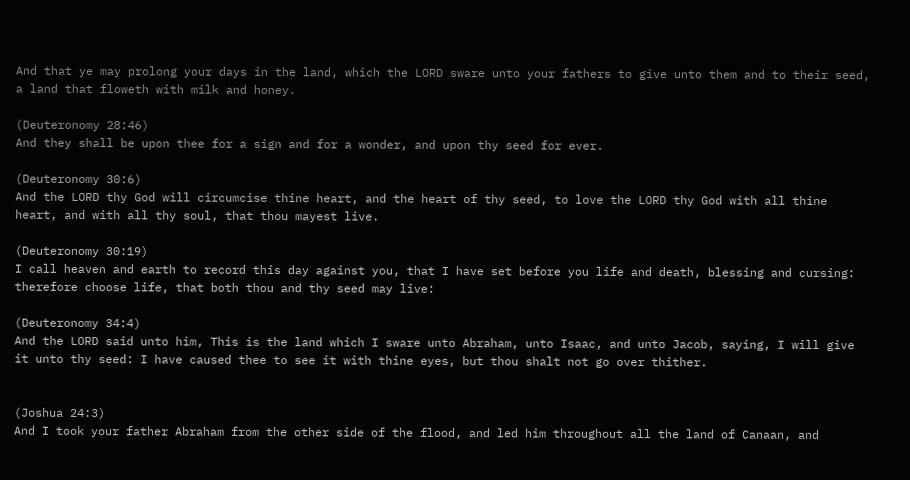And that ye may prolong your days in the land, which the LORD sware unto your fathers to give unto them and to their seed, a land that floweth with milk and honey.

(Deuteronomy 28:46)
And they shall be upon thee for a sign and for a wonder, and upon thy seed for ever.

(Deuteronomy 30:6)
And the LORD thy God will circumcise thine heart, and the heart of thy seed, to love the LORD thy God with all thine heart, and with all thy soul, that thou mayest live.

(Deuteronomy 30:19)
I call heaven and earth to record this day against you, that I have set before you life and death, blessing and cursing: therefore choose life, that both thou and thy seed may live:

(Deuteronomy 34:4)
And the LORD said unto him, This is the land which I sware unto Abraham, unto Isaac, and unto Jacob, saying, I will give it unto thy seed: I have caused thee to see it with thine eyes, but thou shalt not go over thither.


(Joshua 24:3)
And I took your father Abraham from the other side of the flood, and led him throughout all the land of Canaan, and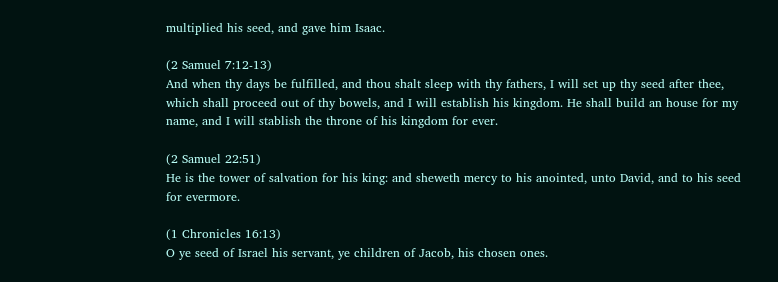multiplied his seed, and gave him Isaac.

(2 Samuel 7:12-13)
And when thy days be fulfilled, and thou shalt sleep with thy fathers, I will set up thy seed after thee, which shall proceed out of thy bowels, and I will establish his kingdom. He shall build an house for my name, and I will stablish the throne of his kingdom for ever.

(2 Samuel 22:51)
He is the tower of salvation for his king: and sheweth mercy to his anointed, unto David, and to his seed for evermore.

(1 Chronicles 16:13)
O ye seed of Israel his servant, ye children of Jacob, his chosen ones.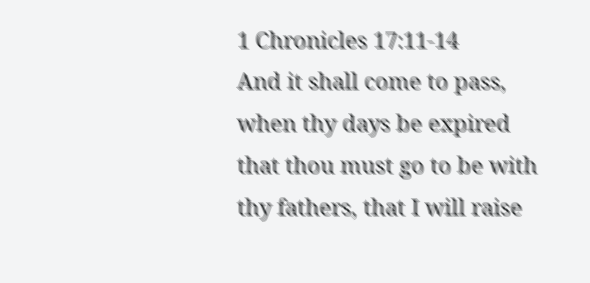1 Chronicles 17:11-14
And it shall come to pass, when thy days be expired that thou must go to be with thy fathers, that I will raise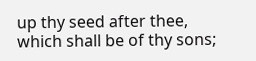up thy seed after thee, which shall be of thy sons;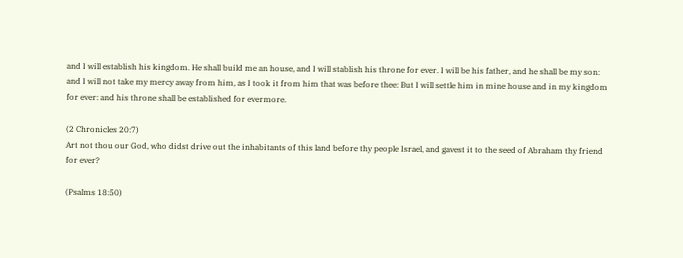and I will establish his kingdom. He shall build me an house, and I will stablish his throne for ever. I will be his father, and he shall be my son: and I will not take my mercy away from him, as I took it from him that was before thee: But I will settle him in mine house and in my kingdom for ever: and his throne shall be established for evermore.

(2 Chronicles 20:7)
Art not thou our God, who didst drive out the inhabitants of this land before thy people Israel, and gavest it to the seed of Abraham thy friend for ever?

(Psalms 18:50)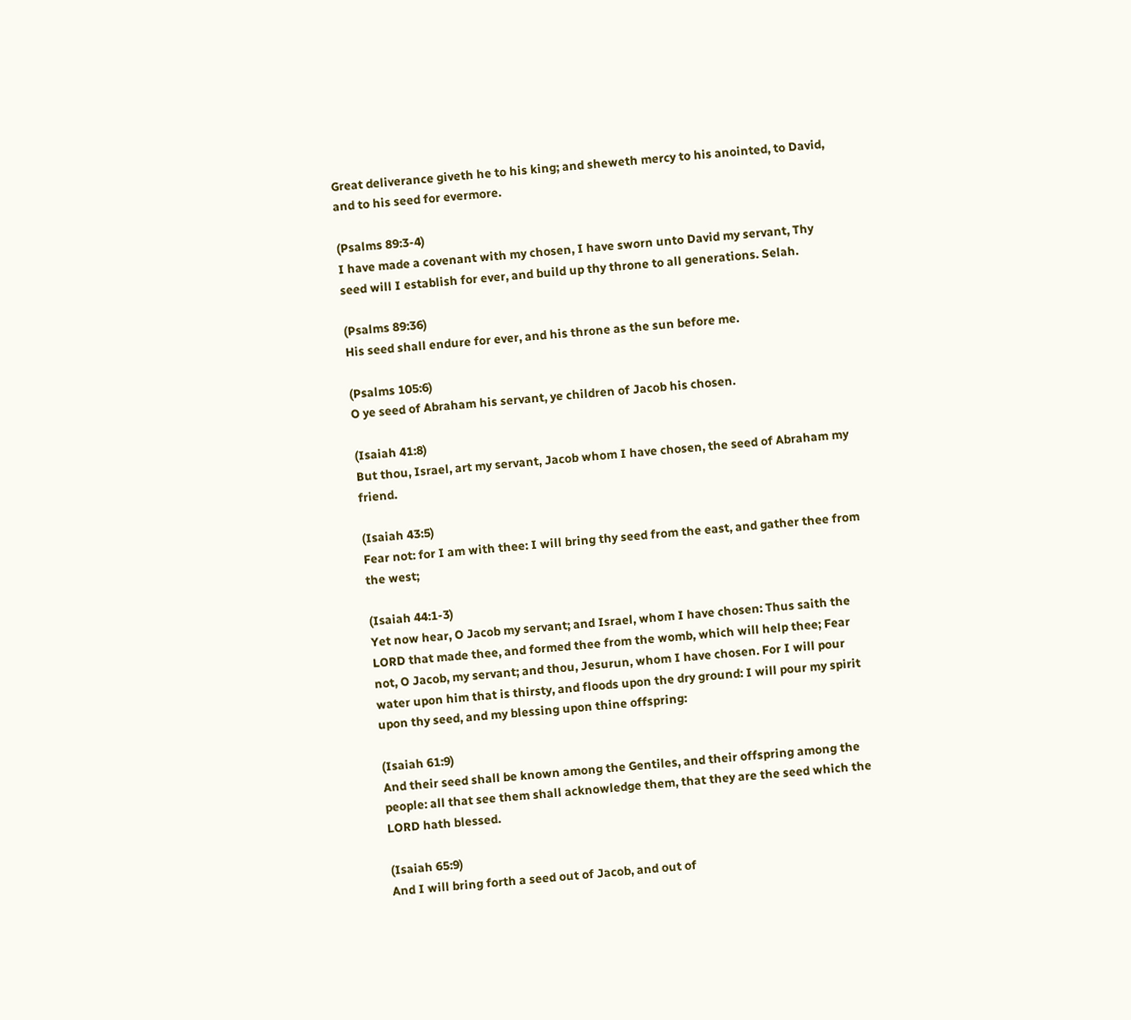Great deliverance giveth he to his king; and sheweth mercy to his anointed, to David, and to his seed for evermore.

(Psalms 89:3-4)
I have made a covenant with my chosen, I have sworn unto David my servant, Thy seed will I establish for ever, and build up thy throne to all generations. Selah.

(Psalms 89:36)
His seed shall endure for ever, and his throne as the sun before me.

(Psalms 105:6)
O ye seed of Abraham his servant, ye children of Jacob his chosen.

(Isaiah 41:8)
But thou, Israel, art my servant, Jacob whom I have chosen, the seed of Abraham my friend.

(Isaiah 43:5)
Fear not: for I am with thee: I will bring thy seed from the east, and gather thee from the west;

(Isaiah 44:1-3)
Yet now hear, O Jacob my servant; and Israel, whom I have chosen: Thus saith the LORD that made thee, and formed thee from the womb, which will help thee; Fear not, O Jacob, my servant; and thou, Jesurun, whom I have chosen. For I will pour water upon him that is thirsty, and floods upon the dry ground: I will pour my spirit upon thy seed, and my blessing upon thine offspring:

(Isaiah 61:9)
And their seed shall be known among the Gentiles, and their offspring among the people: all that see them shall acknowledge them, that they are the seed which the LORD hath blessed.

(Isaiah 65:9)
And I will bring forth a seed out of Jacob, and out of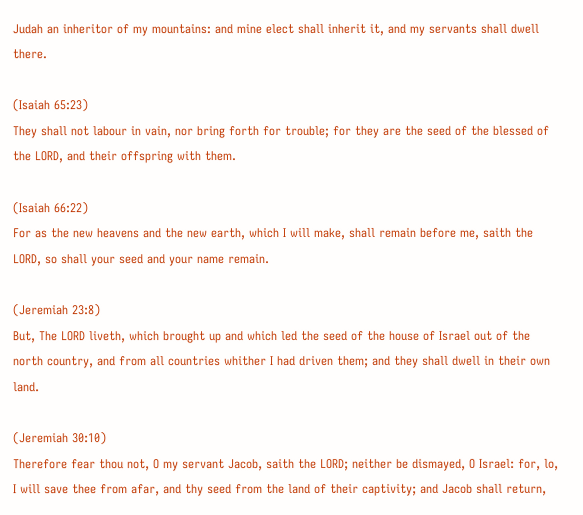Judah an inheritor of my mountains: and mine elect shall inherit it, and my servants shall dwell there.

(Isaiah 65:23)
They shall not labour in vain, nor bring forth for trouble; for they are the seed of the blessed of the LORD, and their offspring with them.

(Isaiah 66:22)
For as the new heavens and the new earth, which I will make, shall remain before me, saith the LORD, so shall your seed and your name remain.

(Jeremiah 23:8)
But, The LORD liveth, which brought up and which led the seed of the house of Israel out of the north country, and from all countries whither I had driven them; and they shall dwell in their own land.

(Jeremiah 30:10)
Therefore fear thou not, O my servant Jacob, saith the LORD; neither be dismayed, O Israel: for, lo, I will save thee from afar, and thy seed from the land of their captivity; and Jacob shall return,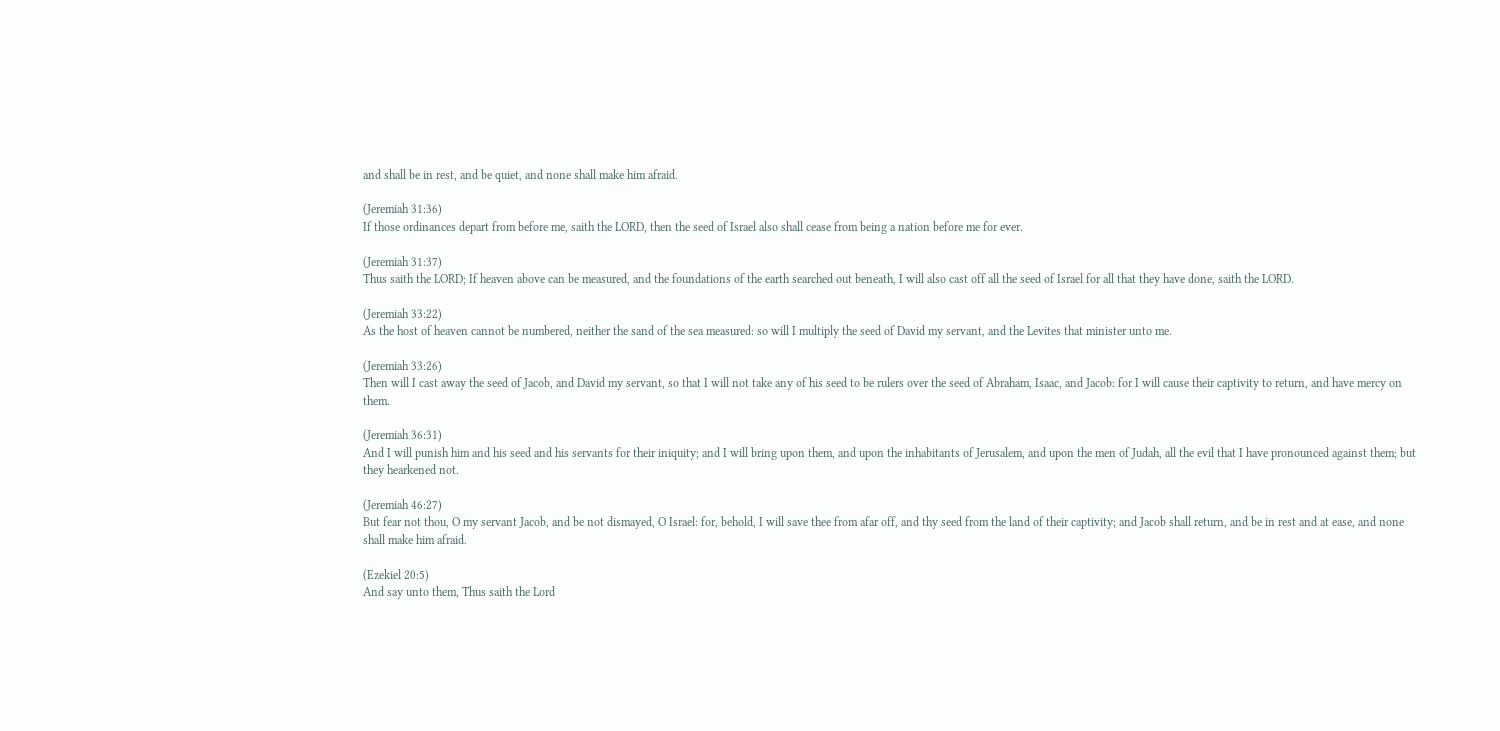and shall be in rest, and be quiet, and none shall make him afraid.

(Jeremiah 31:36)
If those ordinances depart from before me, saith the LORD, then the seed of Israel also shall cease from being a nation before me for ever.

(Jeremiah 31:37)
Thus saith the LORD; If heaven above can be measured, and the foundations of the earth searched out beneath, I will also cast off all the seed of Israel for all that they have done, saith the LORD.

(Jeremiah 33:22)
As the host of heaven cannot be numbered, neither the sand of the sea measured: so will I multiply the seed of David my servant, and the Levites that minister unto me.

(Jeremiah 33:26)
Then will I cast away the seed of Jacob, and David my servant, so that I will not take any of his seed to be rulers over the seed of Abraham, Isaac, and Jacob: for I will cause their captivity to return, and have mercy on them.

(Jeremiah 36:31)
And I will punish him and his seed and his servants for their iniquity; and I will bring upon them, and upon the inhabitants of Jerusalem, and upon the men of Judah, all the evil that I have pronounced against them; but they hearkened not.

(Jeremiah 46:27)
But fear not thou, O my servant Jacob, and be not dismayed, O Israel: for, behold, I will save thee from afar off, and thy seed from the land of their captivity; and Jacob shall return, and be in rest and at ease, and none shall make him afraid.

(Ezekiel 20:5)
And say unto them, Thus saith the Lord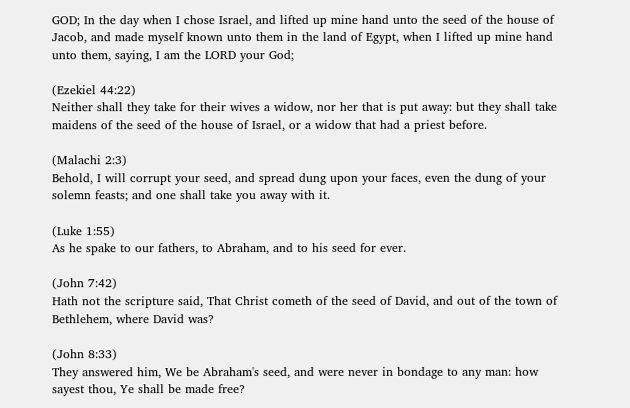GOD; In the day when I chose Israel, and lifted up mine hand unto the seed of the house of Jacob, and made myself known unto them in the land of Egypt, when I lifted up mine hand unto them, saying, I am the LORD your God;

(Ezekiel 44:22)
Neither shall they take for their wives a widow, nor her that is put away: but they shall take maidens of the seed of the house of Israel, or a widow that had a priest before.

(Malachi 2:3)
Behold, I will corrupt your seed, and spread dung upon your faces, even the dung of your solemn feasts; and one shall take you away with it.

(Luke 1:55)
As he spake to our fathers, to Abraham, and to his seed for ever.

(John 7:42)
Hath not the scripture said, That Christ cometh of the seed of David, and out of the town of Bethlehem, where David was?

(John 8:33)
They answered him, We be Abraham's seed, and were never in bondage to any man: how sayest thou, Ye shall be made free?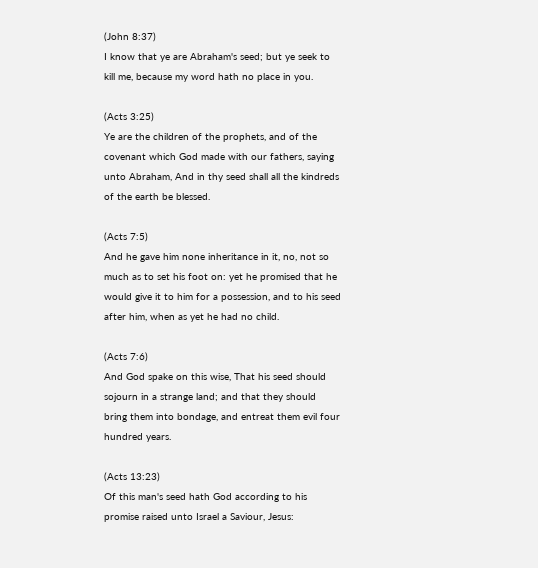(John 8:37)
I know that ye are Abraham's seed; but ye seek to kill me, because my word hath no place in you.

(Acts 3:25)
Ye are the children of the prophets, and of the covenant which God made with our fathers, saying unto Abraham, And in thy seed shall all the kindreds of the earth be blessed.

(Acts 7:5)
And he gave him none inheritance in it, no, not so much as to set his foot on: yet he promised that he would give it to him for a possession, and to his seed after him, when as yet he had no child.

(Acts 7:6)
And God spake on this wise, That his seed should sojourn in a strange land; and that they should bring them into bondage, and entreat them evil four hundred years.

(Acts 13:23)
Of this man's seed hath God according to his promise raised unto Israel a Saviour, Jesus: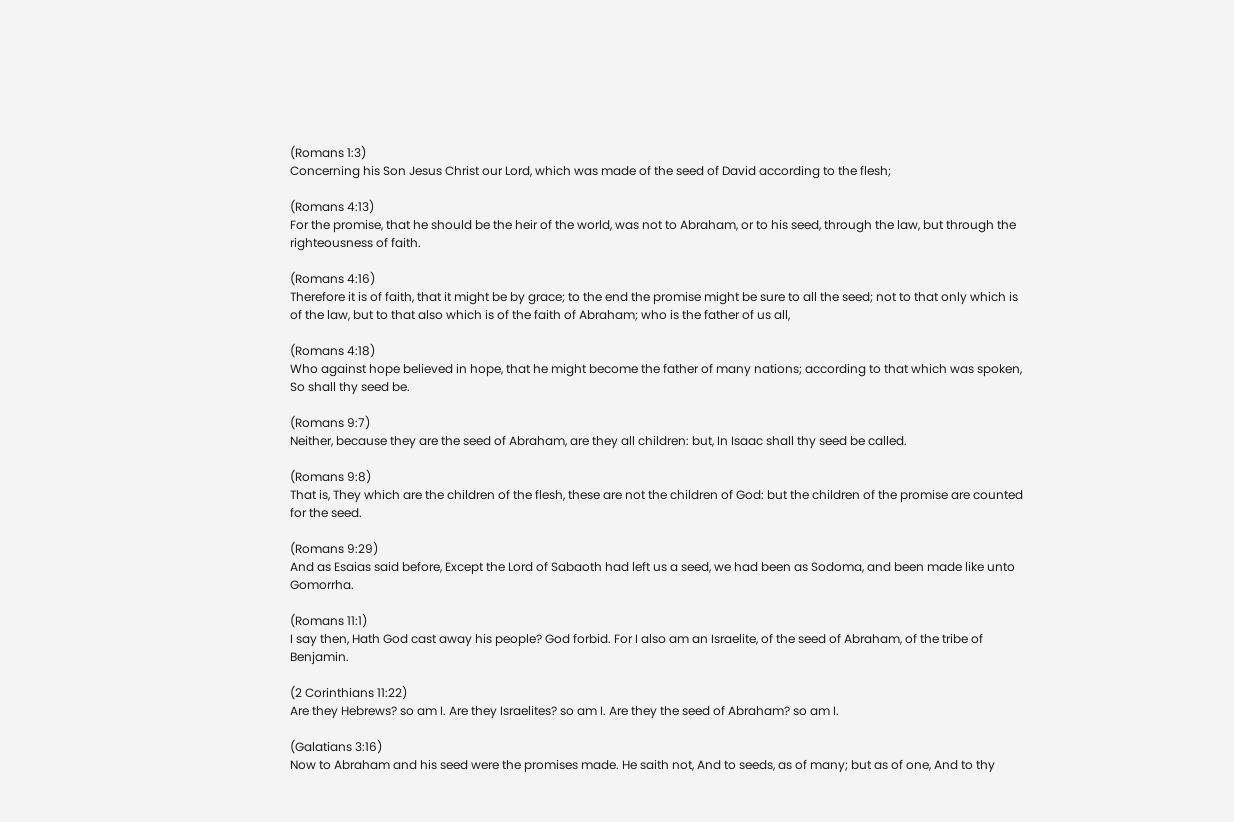(Romans 1:3)
Concerning his Son Jesus Christ our Lord, which was made of the seed of David according to the flesh;

(Romans 4:13)
For the promise, that he should be the heir of the world, was not to Abraham, or to his seed, through the law, but through the righteousness of faith.

(Romans 4:16)
Therefore it is of faith, that it might be by grace; to the end the promise might be sure to all the seed; not to that only which is of the law, but to that also which is of the faith of Abraham; who is the father of us all,

(Romans 4:18)
Who against hope believed in hope, that he might become the father of many nations; according to that which was spoken, So shall thy seed be.

(Romans 9:7)
Neither, because they are the seed of Abraham, are they all children: but, In Isaac shall thy seed be called.

(Romans 9:8)
That is, They which are the children of the flesh, these are not the children of God: but the children of the promise are counted for the seed.

(Romans 9:29)
And as Esaias said before, Except the Lord of Sabaoth had left us a seed, we had been as Sodoma, and been made like unto Gomorrha.

(Romans 11:1)
I say then, Hath God cast away his people? God forbid. For I also am an Israelite, of the seed of Abraham, of the tribe of Benjamin.

(2 Corinthians 11:22)
Are they Hebrews? so am I. Are they Israelites? so am I. Are they the seed of Abraham? so am I.

(Galatians 3:16)
Now to Abraham and his seed were the promises made. He saith not, And to seeds, as of many; but as of one, And to thy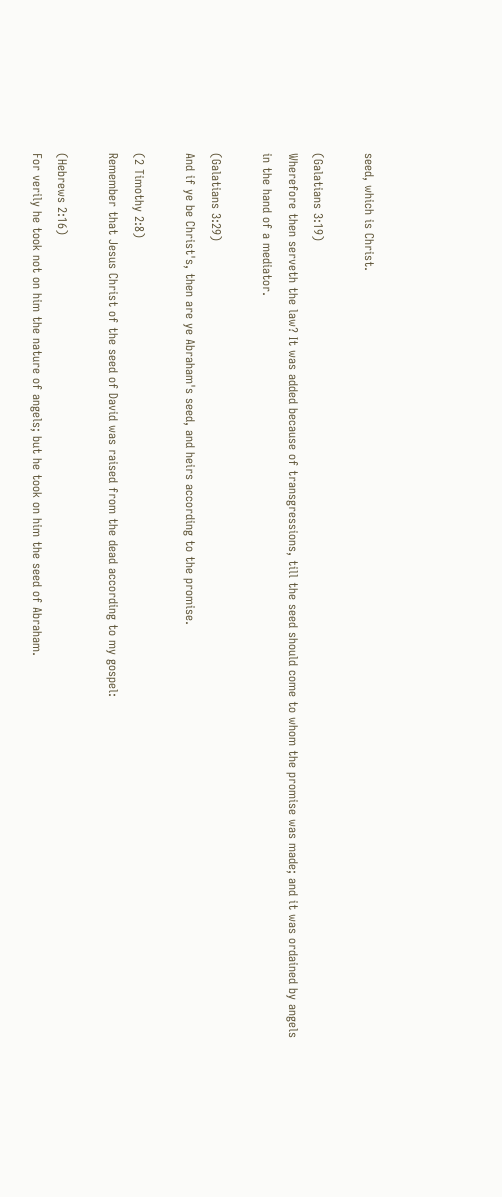seed, which is Christ.

(Galatians 3:19)
Wherefore then serveth the law? It was added because of transgressions, till the seed should come to whom the promise was made; and it was ordained by angels in the hand of a mediator.

(Galatians 3:29)
And if ye be Christ's, then are ye Abraham's seed, and heirs according to the promise.

(2 Timothy 2:8)
Remember that Jesus Christ of the seed of David was raised from the dead according to my gospel:

(Hebrews 2:16)
For verily he took not on him the nature of angels; but he took on him the seed of Abraham.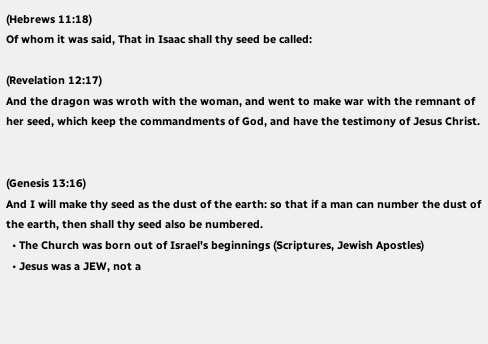(Hebrews 11:18)
Of whom it was said, That in Isaac shall thy seed be called:

(Revelation 12:17)
And the dragon was wroth with the woman, and went to make war with the remnant of her seed, which keep the commandments of God, and have the testimony of Jesus Christ.


(Genesis 13:16)
And I will make thy seed as the dust of the earth: so that if a man can number the dust of the earth, then shall thy seed also be numbered.
  • The Church was born out of Israel's beginnings (Scriptures, Jewish Apostles)
  • Jesus was a JEW, not a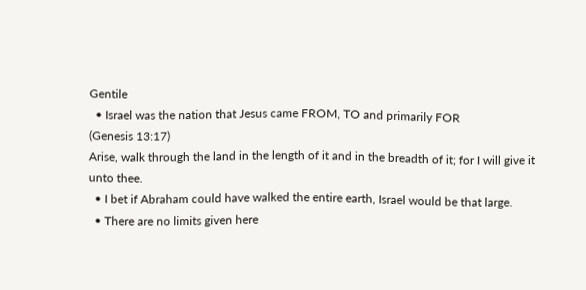Gentile
  • Israel was the nation that Jesus came FROM, TO and primarily FOR
(Genesis 13:17)
Arise, walk through the land in the length of it and in the breadth of it; for I will give it unto thee.
  • I bet if Abraham could have walked the entire earth, Israel would be that large.
  • There are no limits given here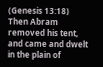(Genesis 13:18)
Then Abram removed his tent, and came and dwelt in the plain of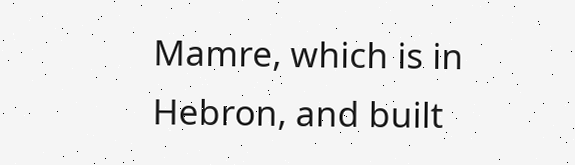Mamre, which is in Hebron, and built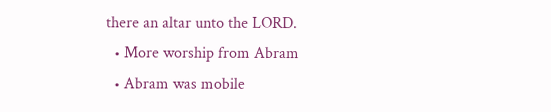there an altar unto the LORD.
  • More worship from Abram
  • Abram was mobile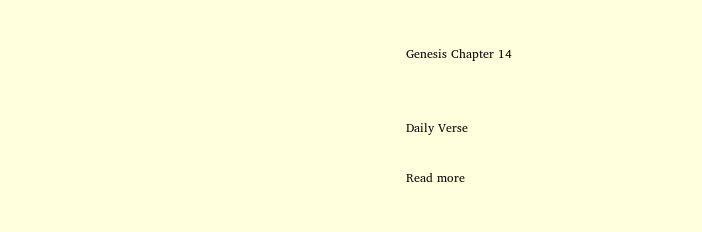Genesis Chapter 14


Daily Verse

Read more